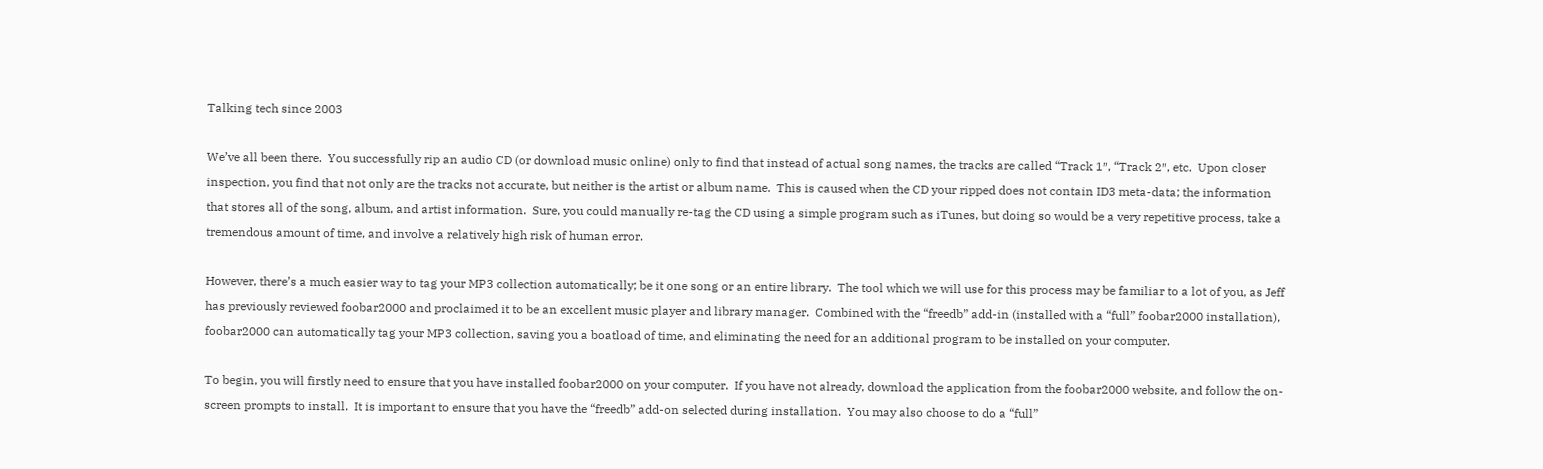Talking tech since 2003

We’ve all been there.  You successfully rip an audio CD (or download music online) only to find that instead of actual song names, the tracks are called “Track 1″, “Track 2″, etc.  Upon closer inspection, you find that not only are the tracks not accurate, but neither is the artist or album name.  This is caused when the CD your ripped does not contain ID3 meta-data; the information that stores all of the song, album, and artist information.  Sure, you could manually re-tag the CD using a simple program such as iTunes, but doing so would be a very repetitive process, take a tremendous amount of time, and involve a relatively high risk of human error.

However, there’s a much easier way to tag your MP3 collection automatically; be it one song or an entire library.  The tool which we will use for this process may be familiar to a lot of you, as Jeff has previously reviewed foobar2000 and proclaimed it to be an excellent music player and library manager.  Combined with the “freedb” add-in (installed with a “full” foobar2000 installation), foobar2000 can automatically tag your MP3 collection, saving you a boatload of time, and eliminating the need for an additional program to be installed on your computer.

To begin, you will firstly need to ensure that you have installed foobar2000 on your computer.  If you have not already, download the application from the foobar2000 website, and follow the on-screen prompts to install.  It is important to ensure that you have the “freedb” add-on selected during installation.  You may also choose to do a “full”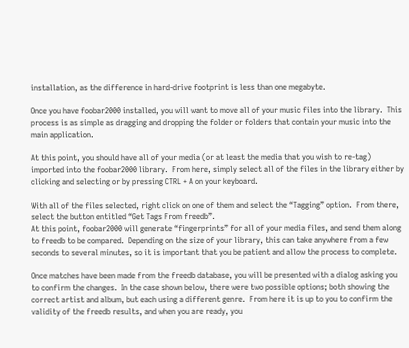installation, as the difference in hard-drive footprint is less than one megabyte.

Once you have foobar2000 installed, you will want to move all of your music files into the library.  This process is as simple as dragging and dropping the folder or folders that contain your music into the main application.

At this point, you should have all of your media (or at least the media that you wish to re-tag) imported into the foobar2000 library.  From here, simply select all of the files in the library either by clicking and selecting or by pressing CTRL + A on your keyboard.

With all of the files selected, right click on one of them and select the “Tagging” option.  From there, select the button entitled “Get Tags From freedb”.
At this point, foobar2000 will generate “fingerprints” for all of your media files, and send them along to freedb to be compared.  Depending on the size of your library, this can take anywhere from a few seconds to several minutes, so it is important that you be patient and allow the process to complete.

Once matches have been made from the freedb database, you will be presented with a dialog asking you to confirm the changes.  In the case shown below, there were two possible options; both showing the correct artist and album, but each using a different genre.  From here it is up to you to confirm the validity of the freedb results, and when you are ready, you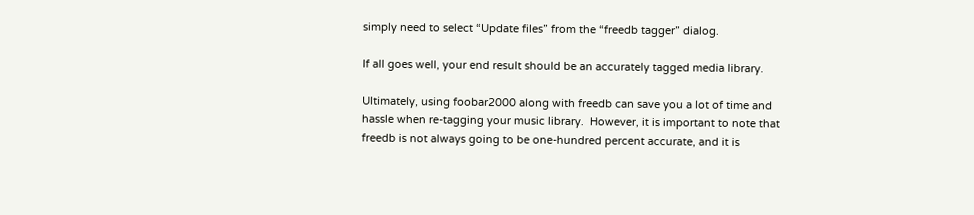simply need to select “Update files” from the “freedb tagger” dialog.

If all goes well, your end result should be an accurately tagged media library.

Ultimately, using foobar2000 along with freedb can save you a lot of time and hassle when re-tagging your music library.  However, it is important to note that freedb is not always going to be one-hundred percent accurate, and it is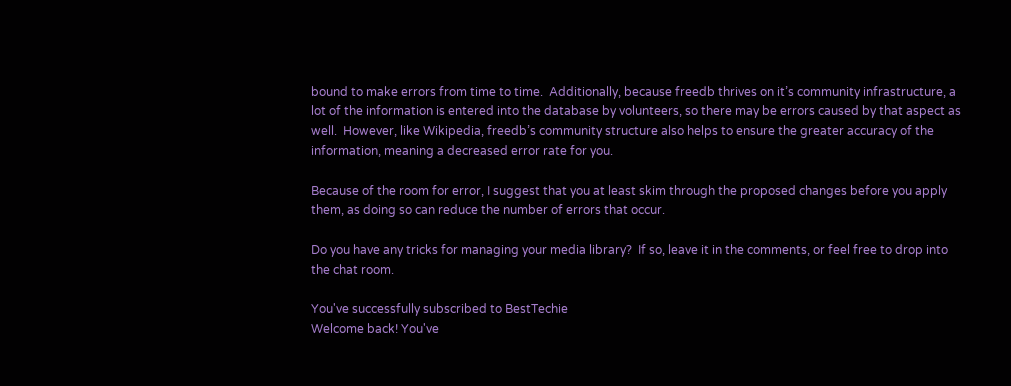bound to make errors from time to time.  Additionally, because freedb thrives on it’s community infrastructure, a lot of the information is entered into the database by volunteers, so there may be errors caused by that aspect as well.  However, like Wikipedia, freedb’s community structure also helps to ensure the greater accuracy of the information, meaning a decreased error rate for you.

Because of the room for error, I suggest that you at least skim through the proposed changes before you apply them, as doing so can reduce the number of errors that occur.

Do you have any tricks for managing your media library?  If so, leave it in the comments, or feel free to drop into the chat room.

You've successfully subscribed to BestTechie
Welcome back! You've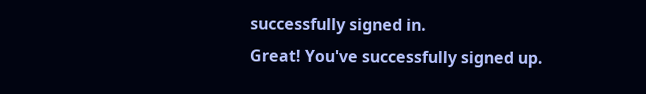successfully signed in.
Great! You've successfully signed up.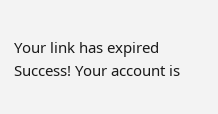Your link has expired
Success! Your account is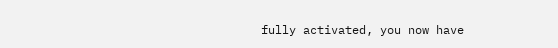fully activated, you now have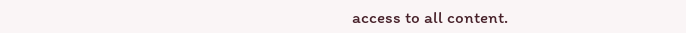access to all content.